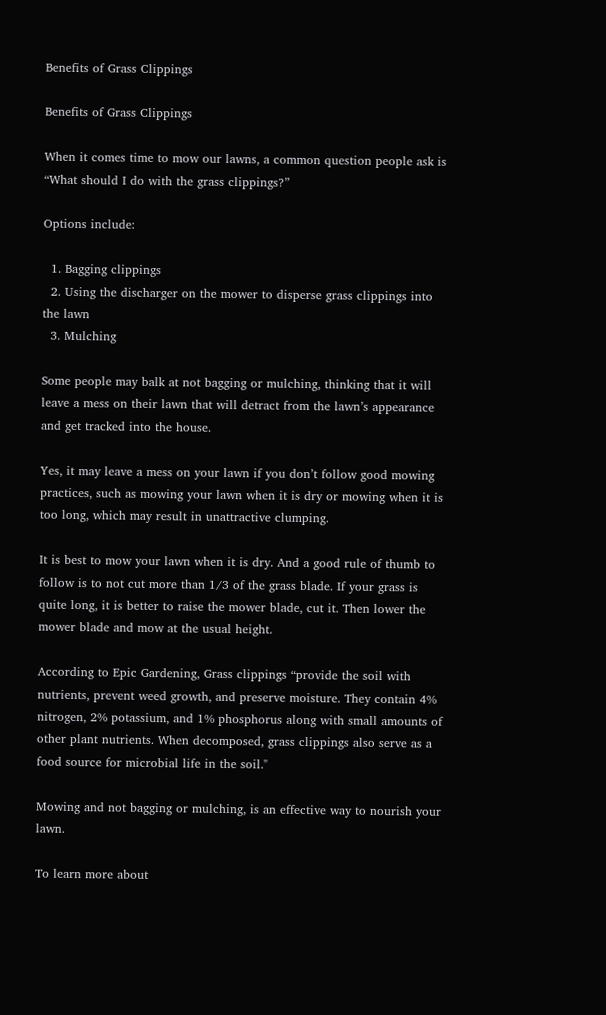Benefits of Grass Clippings

Benefits of Grass Clippings

When it comes time to mow our lawns, a common question people ask is “What should I do with the grass clippings?”

Options include:

  1. Bagging clippings
  2. Using the discharger on the mower to disperse grass clippings into the lawn
  3. Mulching

Some people may balk at not bagging or mulching, thinking that it will leave a mess on their lawn that will detract from the lawn’s appearance and get tracked into the house.

Yes, it may leave a mess on your lawn if you don’t follow good mowing practices, such as mowing your lawn when it is dry or mowing when it is too long, which may result in unattractive clumping.

It is best to mow your lawn when it is dry. And a good rule of thumb to follow is to not cut more than 1/3 of the grass blade. If your grass is quite long, it is better to raise the mower blade, cut it. Then lower the mower blade and mow at the usual height.

According to Epic Gardening, Grass clippings “provide the soil with nutrients, prevent weed growth, and preserve moisture. They contain 4% nitrogen, 2% potassium, and 1% phosphorus along with small amounts of other plant nutrients. When decomposed, grass clippings also serve as a food source for microbial life in the soil."

Mowing and not bagging or mulching, is an effective way to nourish your lawn.

To learn more about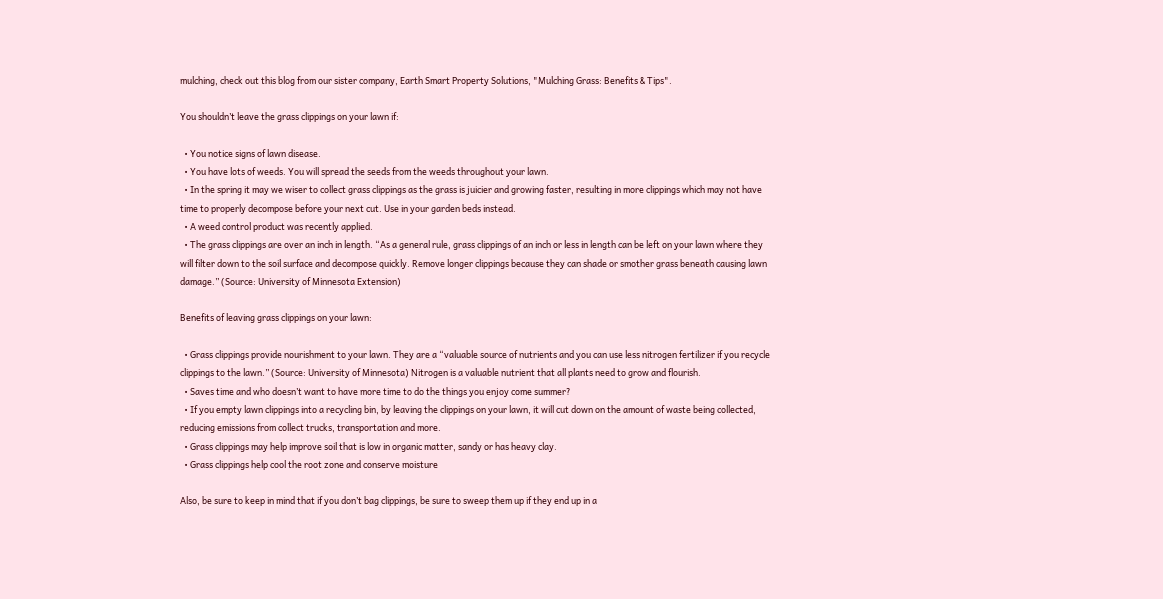mulching, check out this blog from our sister company, Earth Smart Property Solutions, "Mulching Grass: Benefits & Tips".

You shouldn’t leave the grass clippings on your lawn if:

  • You notice signs of lawn disease.
  • You have lots of weeds. You will spread the seeds from the weeds throughout your lawn.
  • In the spring it may we wiser to collect grass clippings as the grass is juicier and growing faster, resulting in more clippings which may not have time to properly decompose before your next cut. Use in your garden beds instead.
  • A weed control product was recently applied.
  • The grass clippings are over an inch in length. “As a general rule, grass clippings of an inch or less in length can be left on your lawn where they will filter down to the soil surface and decompose quickly. Remove longer clippings because they can shade or smother grass beneath causing lawn damage.” (Source: University of Minnesota Extension)

Benefits of leaving grass clippings on your lawn:

  • Grass clippings provide nourishment to your lawn. They are a “valuable source of nutrients and you can use less nitrogen fertilizer if you recycle clippings to the lawn.” (Source: University of Minnesota) Nitrogen is a valuable nutrient that all plants need to grow and flourish.
  • Saves time and who doesn’t want to have more time to do the things you enjoy come summer?
  • If you empty lawn clippings into a recycling bin, by leaving the clippings on your lawn, it will cut down on the amount of waste being collected, reducing emissions from collect trucks, transportation and more.
  • Grass clippings may help improve soil that is low in organic matter, sandy or has heavy clay.
  • Grass clippings help cool the root zone and conserve moisture

Also, be sure to keep in mind that if you don’t bag clippings, be sure to sweep them up if they end up in a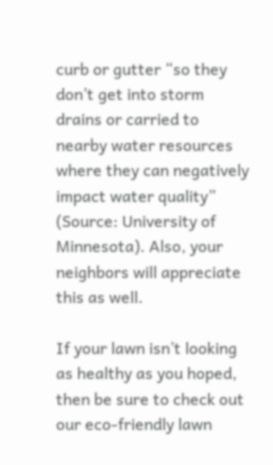curb or gutter “so they don’t get into storm drains or carried to nearby water resources where they can negatively impact water quality” (Source: University of Minnesota). Also, your neighbors will appreciate this as well.

If your lawn isn’t looking as healthy as you hoped, then be sure to check out our eco-friendly lawn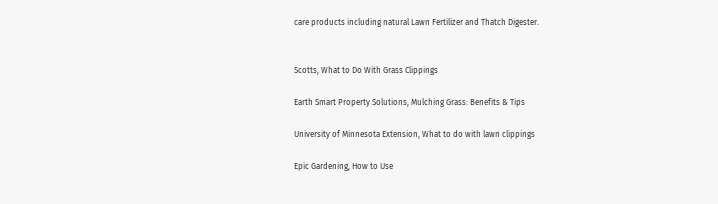care products including natural Lawn Fertilizer and Thatch Digester.


Scotts, What to Do With Grass Clippings

Earth Smart Property Solutions, Mulching Grass: Benefits & Tips

University of Minnesota Extension, What to do with lawn clippings

Epic Gardening, How to Use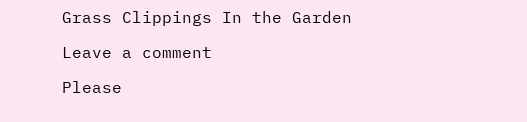Grass Clippings In the Garden

Leave a comment

Please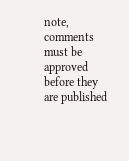note, comments must be approved before they are published